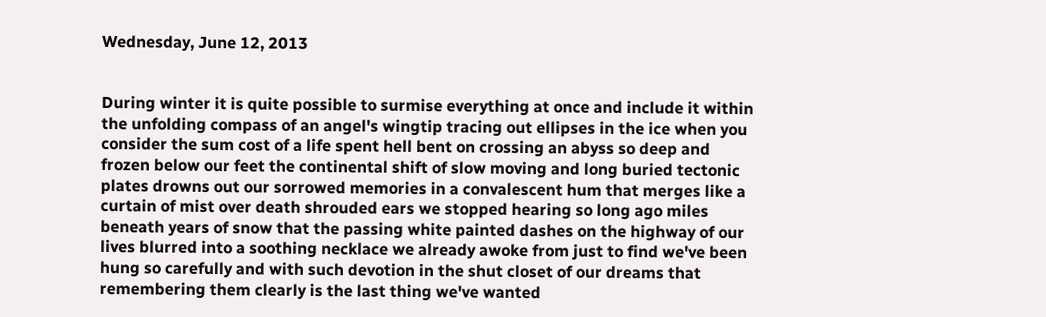Wednesday, June 12, 2013


During winter it is quite possible to surmise everything at once and include it within the unfolding compass of an angel's wingtip tracing out ellipses in the ice when you consider the sum cost of a life spent hell bent on crossing an abyss so deep and frozen below our feet the continental shift of slow moving and long buried tectonic plates drowns out our sorrowed memories in a convalescent hum that merges like a curtain of mist over death shrouded ears we stopped hearing so long ago miles beneath years of snow that the passing white painted dashes on the highway of our lives blurred into a soothing necklace we already awoke from just to find we've been hung so carefully and with such devotion in the shut closet of our dreams that remembering them clearly is the last thing we've wanted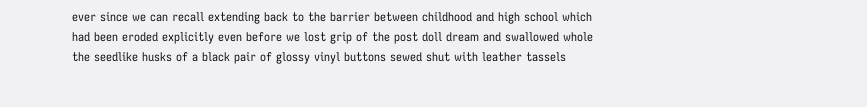ever since we can recall extending back to the barrier between childhood and high school which had been eroded explicitly even before we lost grip of the post doll dream and swallowed whole the seedlike husks of a black pair of glossy vinyl buttons sewed shut with leather tassels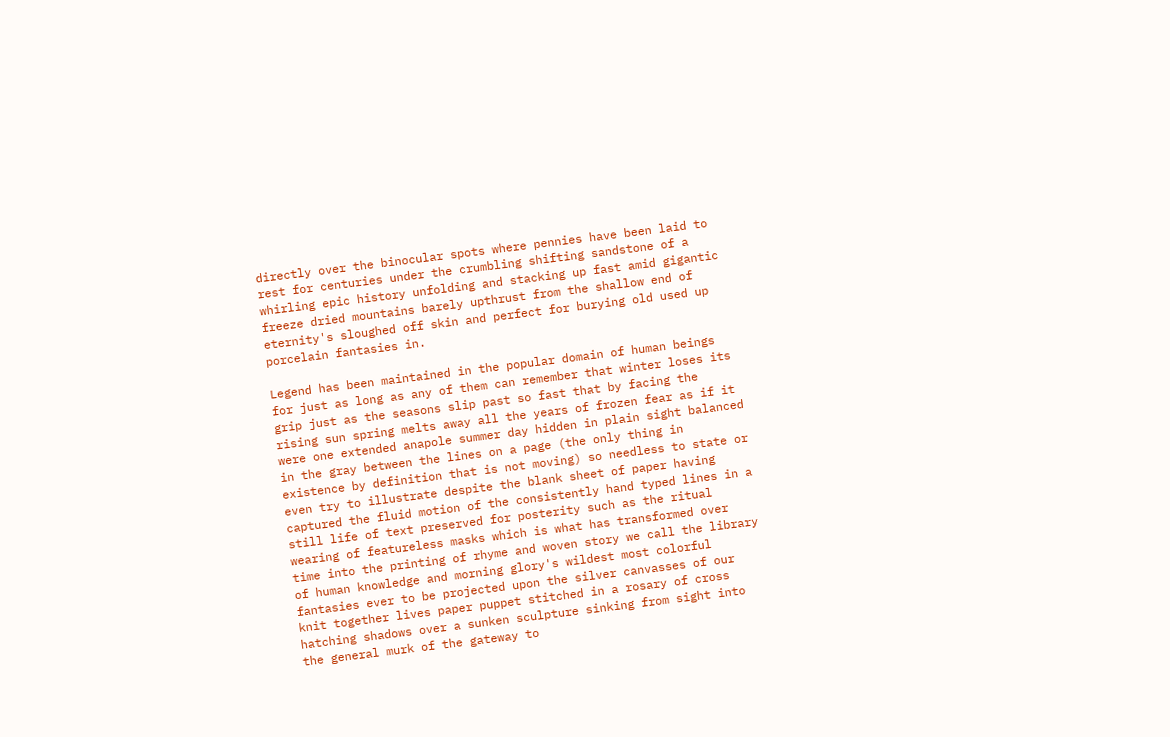directly over the binocular spots where pennies have been laid to rest for centuries under the crumbling shifting sandstone of a whirling epic history unfolding and stacking up fast amid gigantic freeze dried mountains barely upthrust from the shallow end of eternity's sloughed off skin and perfect for burying old used up porcelain fantasies in.

Legend has been maintained in the popular domain of human beings for just as long as any of them can remember that winter loses its grip just as the seasons slip past so fast that by facing the rising sun spring melts away all the years of frozen fear as if it were one extended anapole summer day hidden in plain sight balanced in the gray between the lines on a page (the only thing in existence by definition that is not moving) so needless to state or even try to illustrate despite the blank sheet of paper having captured the fluid motion of the consistently hand typed lines in a still life of text preserved for posterity such as the ritual wearing of featureless masks which is what has transformed over time into the printing of rhyme and woven story we call the library of human knowledge and morning glory's wildest most colorful fantasies ever to be projected upon the silver canvasses of our knit together lives paper puppet stitched in a rosary of cross hatching shadows over a sunken sculpture sinking from sight into the general murk of the gateway to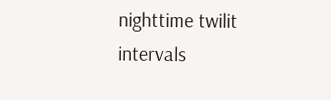nighttime twilit intervals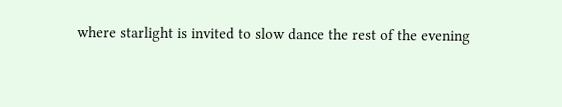where starlight is invited to slow dance the rest of the evening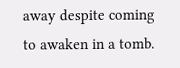away despite coming to awaken in a tomb.